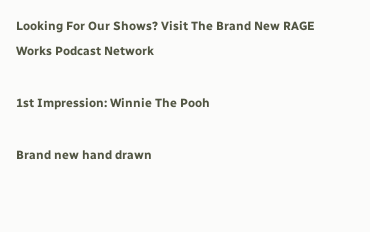Looking For Our Shows? Visit The Brand New RAGE Works Podcast Network

1st Impression: Winnie The Pooh

Brand new hand drawn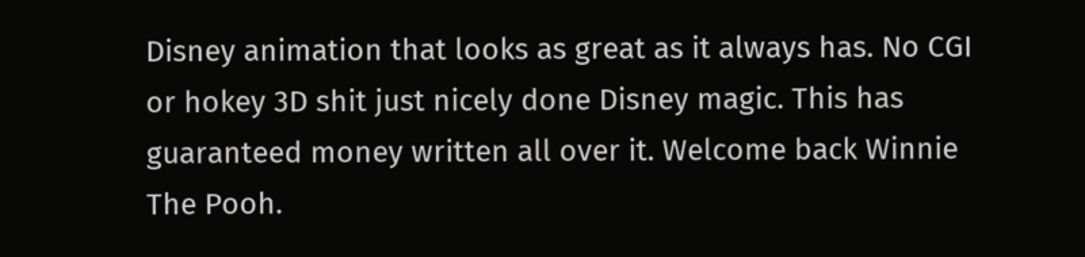Disney animation that looks as great as it always has. No CGI or hokey 3D shit just nicely done Disney magic. This has guaranteed money written all over it. Welcome back Winnie The Pooh.